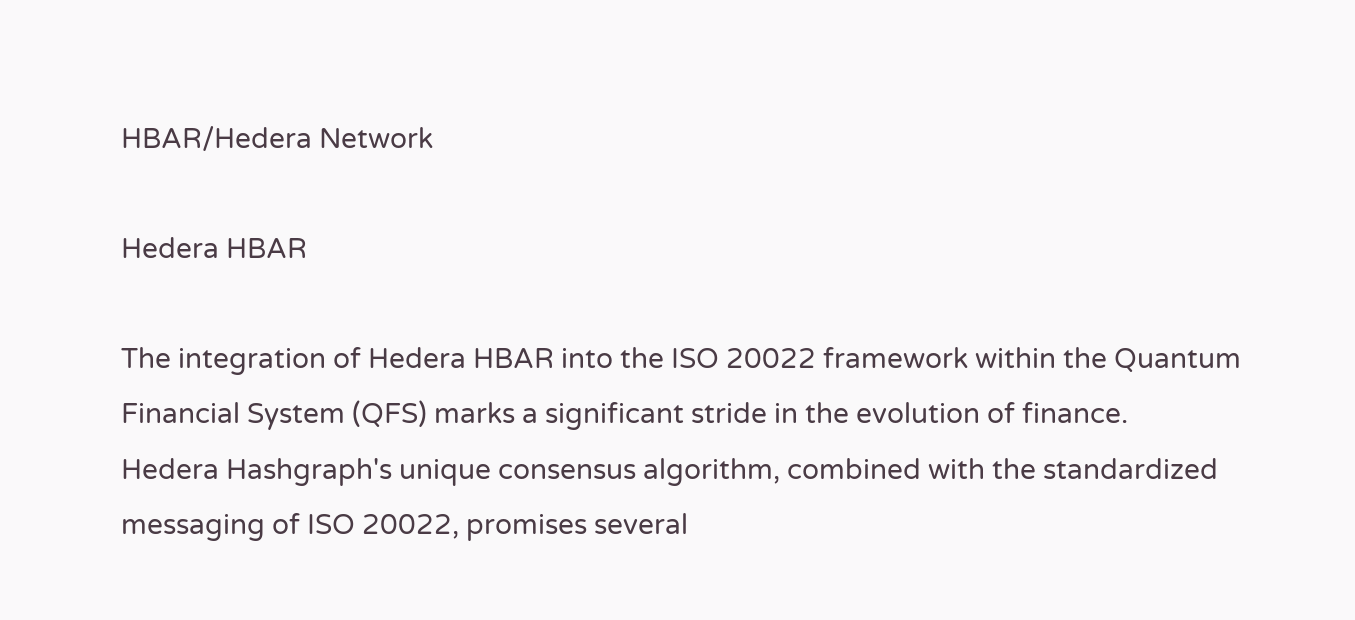HBAR/Hedera Network

Hedera HBAR

The integration of Hedera HBAR into the ISO 20022 framework within the Quantum Financial System (QFS) marks a significant stride in the evolution of finance.
Hedera Hashgraph's unique consensus algorithm, combined with the standardized messaging of ISO 20022, promises several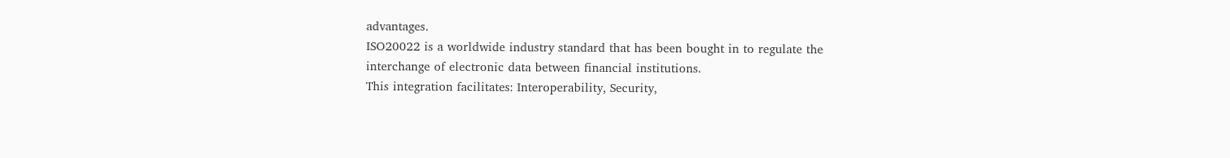advantages.
ISO20022 is a worldwide industry standard that has been bought in to regulate the interchange of electronic data between financial institutions.
This integration facilitates: Interoperability, Security,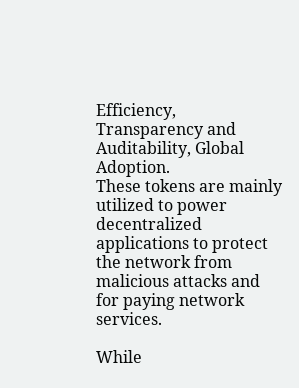Efficiency, Transparency and Auditability, Global Adoption.
These tokens are mainly utilized to power decentralized applications to protect the network from malicious attacks and for paying network services.

While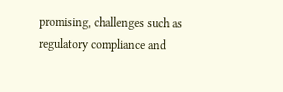promising, challenges such as regulatory compliance and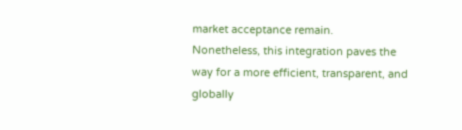market acceptance remain.
Nonetheless, this integration paves the way for a more efficient, transparent, and globally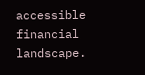accessible financial landscape.